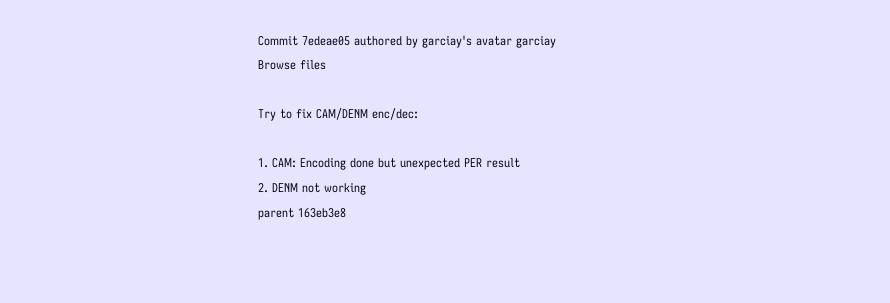Commit 7edeae05 authored by garciay's avatar garciay
Browse files

Try to fix CAM/DENM enc/dec:

1. CAM: Encoding done but unexpected PER result
2. DENM not working
parent 163eb3e8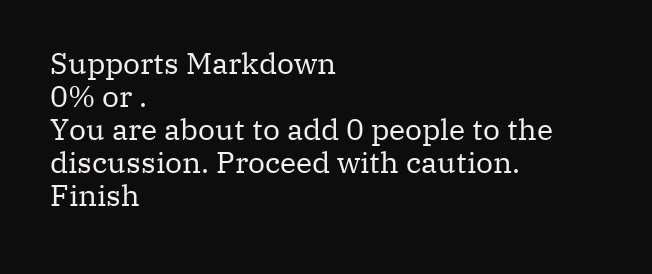Supports Markdown
0% or .
You are about to add 0 people to the discussion. Proceed with caution.
Finish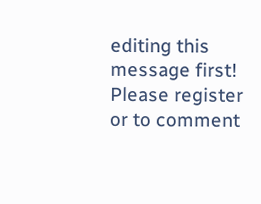editing this message first!
Please register or to comment